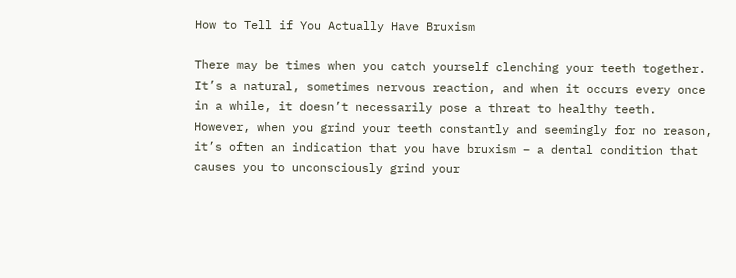How to Tell if You Actually Have Bruxism

There may be times when you catch yourself clenching your teeth together. It’s a natural, sometimes nervous reaction, and when it occurs every once in a while, it doesn’t necessarily pose a threat to healthy teeth. However, when you grind your teeth constantly and seemingly for no reason, it’s often an indication that you have bruxism – a dental condition that causes you to unconsciously grind your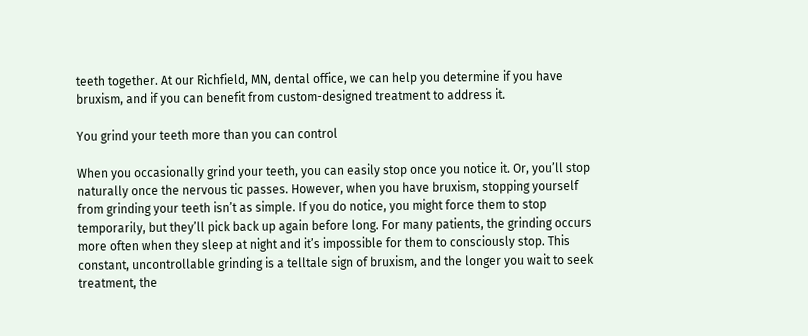teeth together. At our Richfield, MN, dental office, we can help you determine if you have bruxism, and if you can benefit from custom-designed treatment to address it.

You grind your teeth more than you can control

When you occasionally grind your teeth, you can easily stop once you notice it. Or, you’ll stop naturally once the nervous tic passes. However, when you have bruxism, stopping yourself from grinding your teeth isn’t as simple. If you do notice, you might force them to stop temporarily, but they’ll pick back up again before long. For many patients, the grinding occurs more often when they sleep at night and it’s impossible for them to consciously stop. This constant, uncontrollable grinding is a telltale sign of bruxism, and the longer you wait to seek treatment, the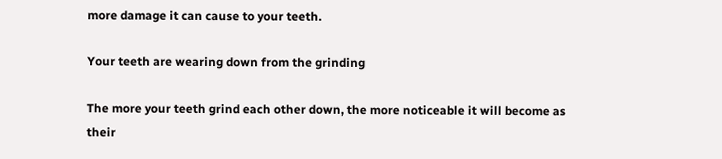more damage it can cause to your teeth.

Your teeth are wearing down from the grinding

The more your teeth grind each other down, the more noticeable it will become as their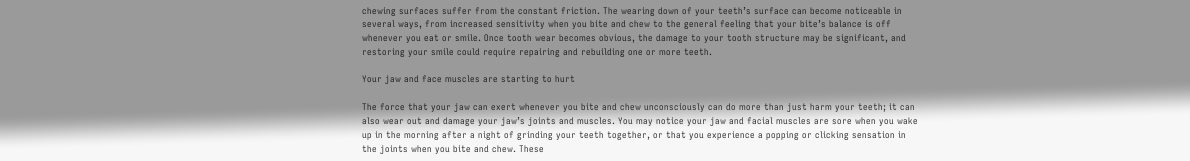chewing surfaces suffer from the constant friction. The wearing down of your teeth’s surface can become noticeable in several ways, from increased sensitivity when you bite and chew to the general feeling that your bite’s balance is off whenever you eat or smile. Once tooth wear becomes obvious, the damage to your tooth structure may be significant, and restoring your smile could require repairing and rebuilding one or more teeth.

Your jaw and face muscles are starting to hurt

The force that your jaw can exert whenever you bite and chew unconsciously can do more than just harm your teeth; it can also wear out and damage your jaw’s joints and muscles. You may notice your jaw and facial muscles are sore when you wake up in the morning after a night of grinding your teeth together, or that you experience a popping or clicking sensation in the joints when you bite and chew. These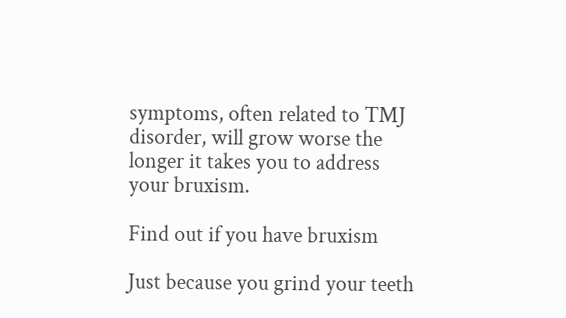symptoms, often related to TMJ disorder, will grow worse the longer it takes you to address your bruxism.

Find out if you have bruxism

Just because you grind your teeth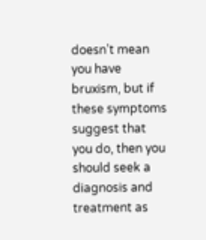doesn’t mean you have bruxism, but if these symptoms suggest that you do, then you should seek a diagnosis and treatment as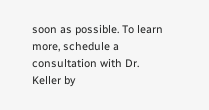soon as possible. To learn more, schedule a consultation with Dr. Keller by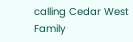calling Cedar West Family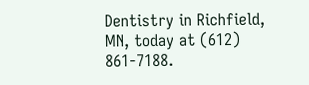Dentistry in Richfield, MN, today at (612) 861-7188.